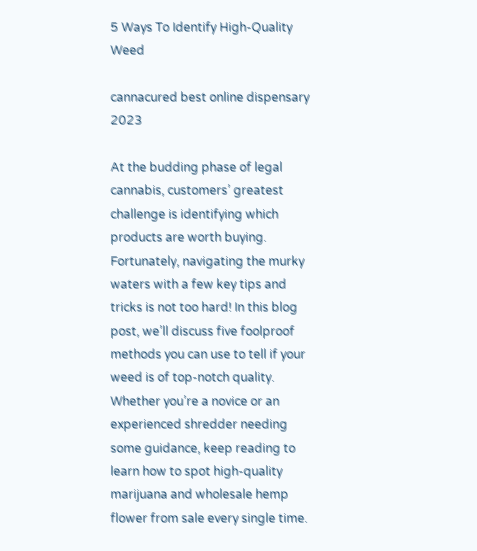5 Ways To Identify High-Quality Weed

cannacured best online dispensary 2023

At the budding phase of legal cannabis, customers’ greatest challenge is identifying which products are worth buying. Fortunately, navigating the murky waters with a few key tips and tricks is not too hard! In this blog post, we’ll discuss five foolproof methods you can use to tell if your weed is of top-notch quality. Whether you’re a novice or an experienced shredder needing some guidance, keep reading to learn how to spot high-quality marijuana and wholesale hemp flower from sale every single time.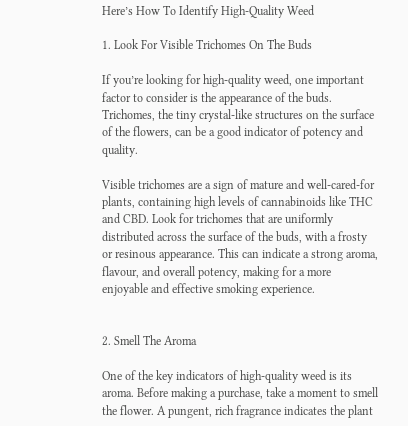Here’s How To Identify High-Quality Weed

1. Look For Visible Trichomes On The Buds

If you’re looking for high-quality weed, one important factor to consider is the appearance of the buds. Trichomes, the tiny crystal-like structures on the surface of the flowers, can be a good indicator of potency and quality.

Visible trichomes are a sign of mature and well-cared-for plants, containing high levels of cannabinoids like THC and CBD. Look for trichomes that are uniformly distributed across the surface of the buds, with a frosty or resinous appearance. This can indicate a strong aroma, flavour, and overall potency, making for a more enjoyable and effective smoking experience.


2. Smell The Aroma

One of the key indicators of high-quality weed is its aroma. Before making a purchase, take a moment to smell the flower. A pungent, rich fragrance indicates the plant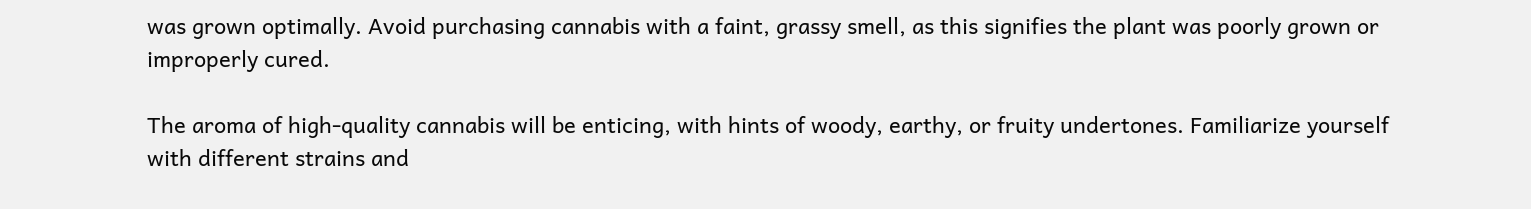was grown optimally. Avoid purchasing cannabis with a faint, grassy smell, as this signifies the plant was poorly grown or improperly cured.

The aroma of high-quality cannabis will be enticing, with hints of woody, earthy, or fruity undertones. Familiarize yourself with different strains and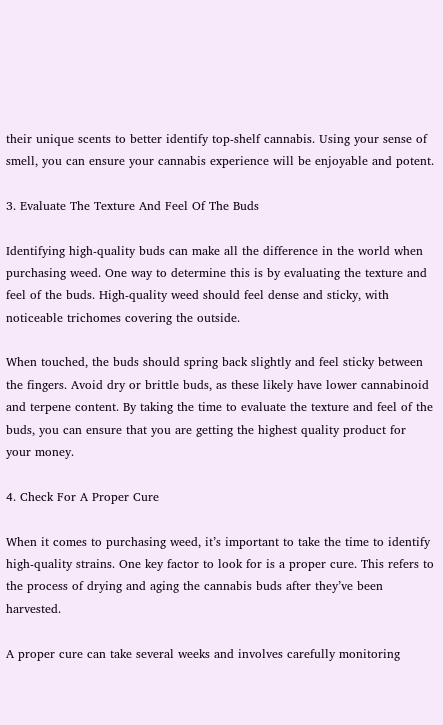their unique scents to better identify top-shelf cannabis. Using your sense of smell, you can ensure your cannabis experience will be enjoyable and potent.

3. Evaluate The Texture And Feel Of The Buds

Identifying high-quality buds can make all the difference in the world when purchasing weed. One way to determine this is by evaluating the texture and feel of the buds. High-quality weed should feel dense and sticky, with noticeable trichomes covering the outside.

When touched, the buds should spring back slightly and feel sticky between the fingers. Avoid dry or brittle buds, as these likely have lower cannabinoid and terpene content. By taking the time to evaluate the texture and feel of the buds, you can ensure that you are getting the highest quality product for your money.

4. Check For A Proper Cure

When it comes to purchasing weed, it’s important to take the time to identify high-quality strains. One key factor to look for is a proper cure. This refers to the process of drying and aging the cannabis buds after they’ve been harvested.

A proper cure can take several weeks and involves carefully monitoring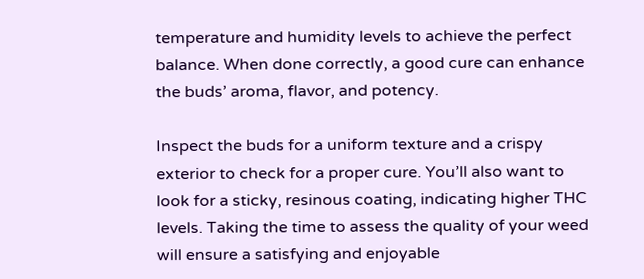temperature and humidity levels to achieve the perfect balance. When done correctly, a good cure can enhance the buds’ aroma, flavor, and potency.

Inspect the buds for a uniform texture and a crispy exterior to check for a proper cure. You’ll also want to look for a sticky, resinous coating, indicating higher THC levels. Taking the time to assess the quality of your weed will ensure a satisfying and enjoyable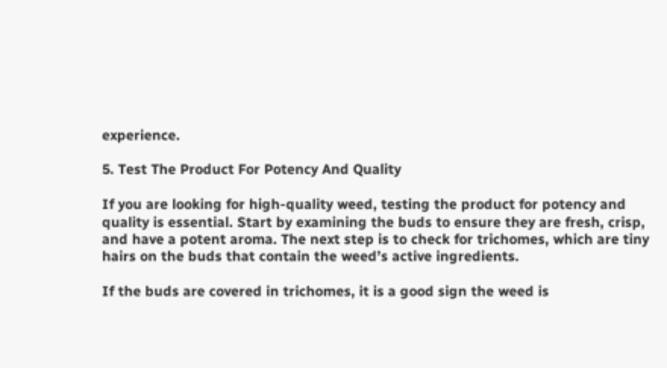experience.

5. Test The Product For Potency And Quality

If you are looking for high-quality weed, testing the product for potency and quality is essential. Start by examining the buds to ensure they are fresh, crisp, and have a potent aroma. The next step is to check for trichomes, which are tiny hairs on the buds that contain the weed’s active ingredients.

If the buds are covered in trichomes, it is a good sign the weed is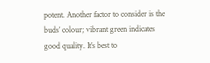potent. Another factor to consider is the buds’ colour; vibrant green indicates good quality. It’s best to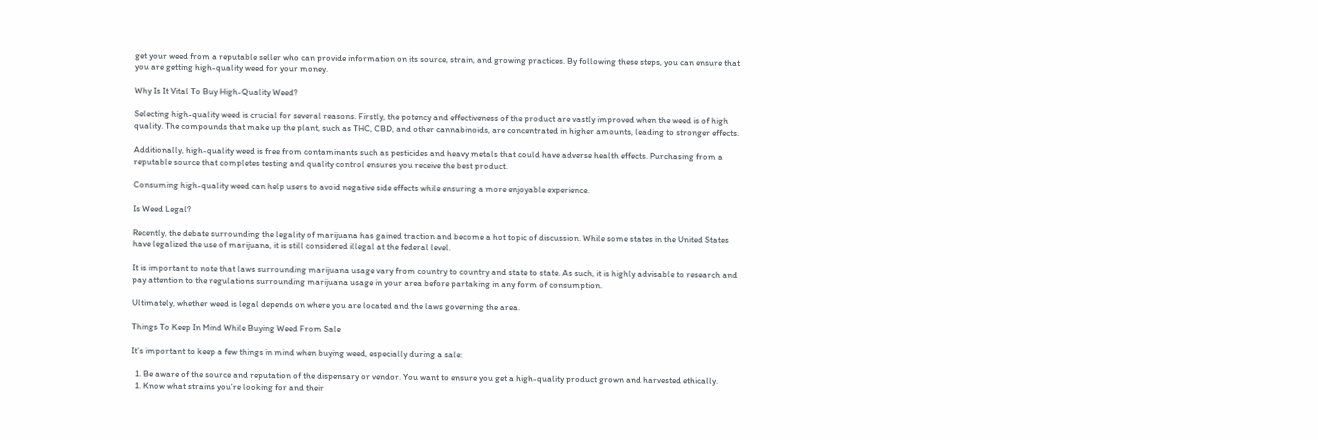get your weed from a reputable seller who can provide information on its source, strain, and growing practices. By following these steps, you can ensure that you are getting high-quality weed for your money.

Why Is It Vital To Buy High-Quality Weed?

Selecting high-quality weed is crucial for several reasons. Firstly, the potency and effectiveness of the product are vastly improved when the weed is of high quality. The compounds that make up the plant, such as THC, CBD, and other cannabinoids, are concentrated in higher amounts, leading to stronger effects.

Additionally, high-quality weed is free from contaminants such as pesticides and heavy metals that could have adverse health effects. Purchasing from a reputable source that completes testing and quality control ensures you receive the best product.

Consuming high-quality weed can help users to avoid negative side effects while ensuring a more enjoyable experience.

Is Weed Legal?

Recently, the debate surrounding the legality of marijuana has gained traction and become a hot topic of discussion. While some states in the United States have legalized the use of marijuana, it is still considered illegal at the federal level.

It is important to note that laws surrounding marijuana usage vary from country to country and state to state. As such, it is highly advisable to research and pay attention to the regulations surrounding marijuana usage in your area before partaking in any form of consumption.

Ultimately, whether weed is legal depends on where you are located and the laws governing the area.

Things To Keep In Mind While Buying Weed From Sale

It’s important to keep a few things in mind when buying weed, especially during a sale:

  1. Be aware of the source and reputation of the dispensary or vendor. You want to ensure you get a high-quality product grown and harvested ethically.
  1. Know what strains you’re looking for and their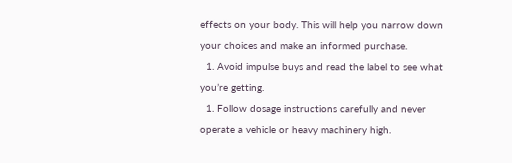effects on your body. This will help you narrow down your choices and make an informed purchase.
  1. Avoid impulse buys and read the label to see what you’re getting.
  1. Follow dosage instructions carefully and never operate a vehicle or heavy machinery high.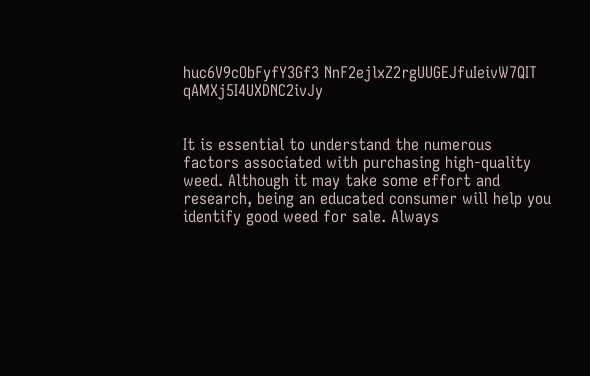huc6V9cObFyfY3Gf3 NnF2ejlxZ2rgUUGEJfuIeivW7QIT qAMXj5I4UXDNC2ivJy


It is essential to understand the numerous factors associated with purchasing high-quality weed. Although it may take some effort and research, being an educated consumer will help you identify good weed for sale. Always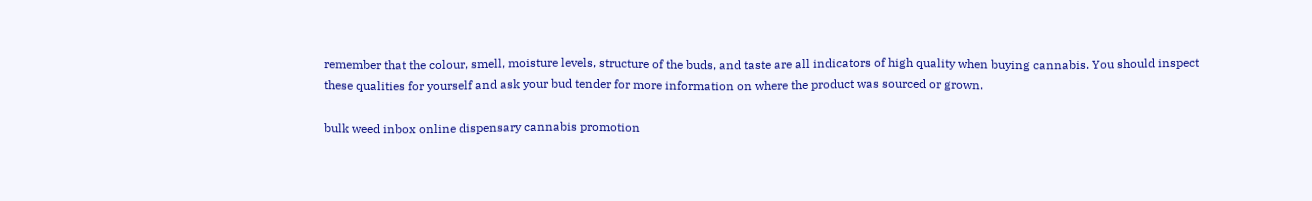remember that the colour, smell, moisture levels, structure of the buds, and taste are all indicators of high quality when buying cannabis. You should inspect these qualities for yourself and ask your bud tender for more information on where the product was sourced or grown.

bulk weed inbox online dispensary cannabis promotion